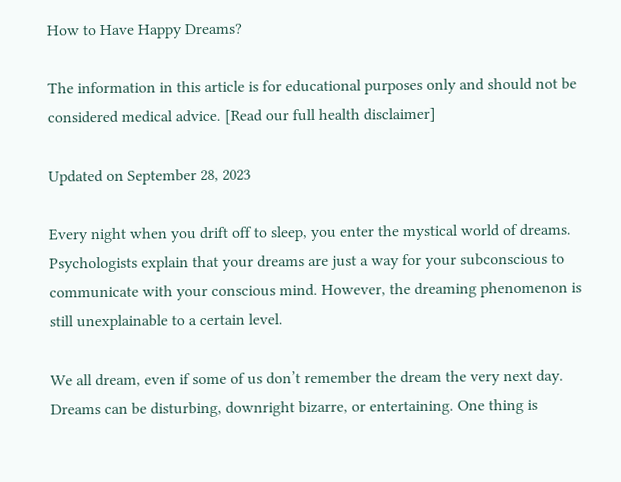How to Have Happy Dreams?

The information in this article is for educational purposes only and should not be considered medical advice. [Read our full health disclaimer]

Updated on September 28, 2023

Every night when you drift off to sleep, you enter the mystical world of dreams. Psychologists explain that your dreams are just a way for your subconscious to communicate with your conscious mind. However, the dreaming phenomenon is still unexplainable to a certain level.

We all dream, even if some of us don’t remember the dream the very next day. Dreams can be disturbing, downright bizarre, or entertaining. One thing is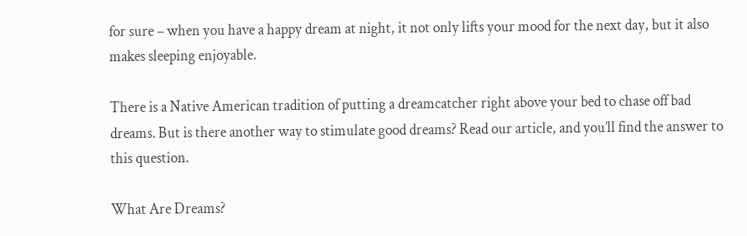for sure – when you have a happy dream at night, it not only lifts your mood for the next day, but it also makes sleeping enjoyable.

There is a Native American tradition of putting a dreamcatcher right above your bed to chase off bad dreams. But is there another way to stimulate good dreams? Read our article, and you’ll find the answer to this question.

What Are Dreams?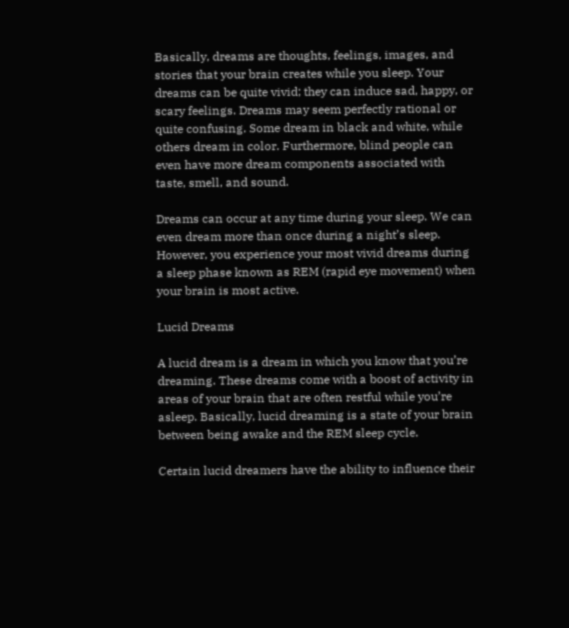Basically, dreams are thoughts, feelings, images, and stories that your brain creates while you sleep. Your dreams can be quite vivid; they can induce sad, happy, or scary feelings. Dreams may seem perfectly rational or quite confusing. Some dream in black and white, while others dream in color. Furthermore, blind people can even have more dream components associated with taste, smell, and sound.

Dreams can occur at any time during your sleep. We can even dream more than once during a night’s sleep. However, you experience your most vivid dreams during a sleep phase known as REM (rapid eye movement) when your brain is most active.

Lucid Dreams

A lucid dream is a dream in which you know that you’re dreaming. These dreams come with a boost of activity in areas of your brain that are often restful while you’re asleep. Basically, lucid dreaming is a state of your brain between being awake and the REM sleep cycle.

Certain lucid dreamers have the ability to influence their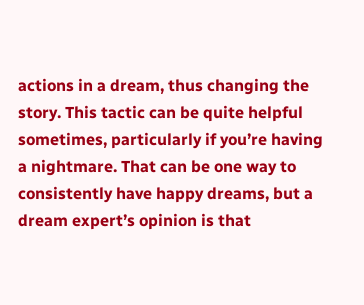actions in a dream, thus changing the story. This tactic can be quite helpful sometimes, particularly if you’re having a nightmare. That can be one way to consistently have happy dreams, but a dream expert’s opinion is that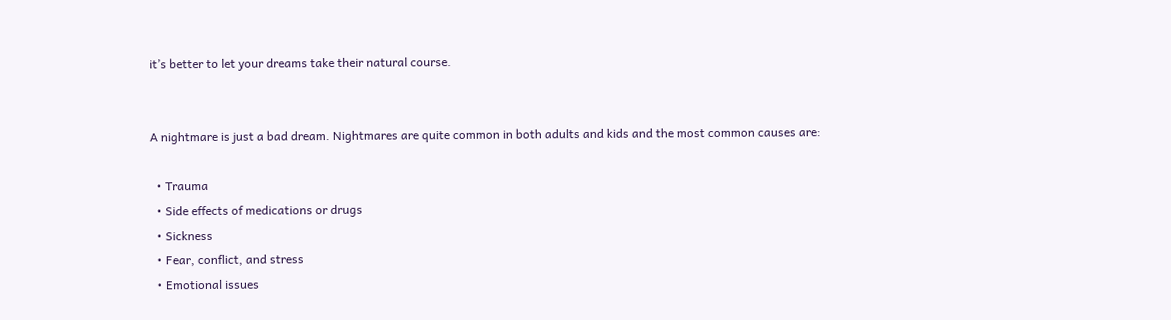it’s better to let your dreams take their natural course.


A nightmare is just a bad dream. Nightmares are quite common in both adults and kids and the most common causes are:

  • Trauma
  • Side effects of medications or drugs
  • Sickness
  • Fear, conflict, and stress
  • Emotional issues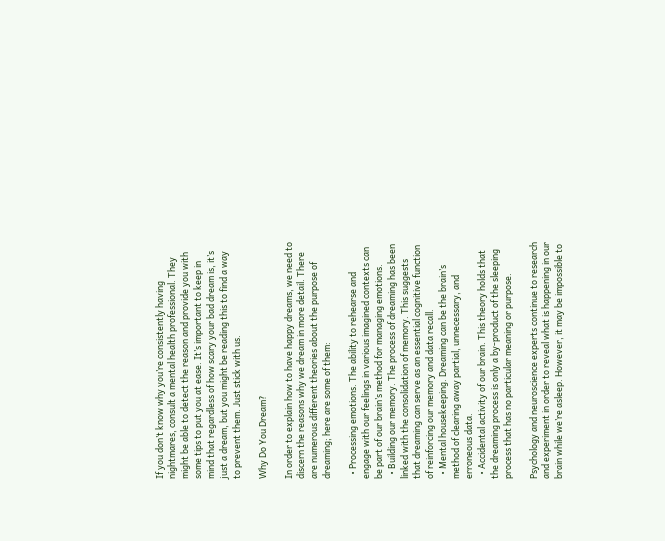If you don’t know why you’re consistently having nightmares, consult a mental health professional. They might be able to detect the reason and provide you with some tips to put you at ease. It’s important to keep in mind that regardless of how scary your bad dream is, it’s just a dream, but you might be reading this to find a way to prevent them. Just stick with us.

Why Do You Dream?

In order to explain how to have happy dreams, we need to discern the reasons why we dream in more detail. There are numerous different theories about the purpose of dreaming; here are some of them:

  • Processing emotions. The ability to rehearse and engage with our feelings in various imagined contexts can be part of our brain’s method for managing emotions.
  • Building our memory. The process of dreaming has been linked with the consolidation of memory. This suggests that dreaming can serve as an essential cognitive function of reinforcing our memory and data recall.
  • Mental housekeeping. Dreaming can be the brain’s method of clearing away partial, unnecessary, and erroneous data.
  • Accidental activity of our brain. This theory holds that the dreaming process is only a by-product of the sleeping process that has no particular meaning or purpose.

Psychology and neuroscience experts continue to research and experiment in order to reveal what is happening in our brain while we’re asleep. However, it may be impossible to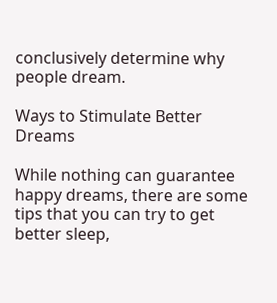conclusively determine why people dream.

Ways to Stimulate Better Dreams

While nothing can guarantee happy dreams, there are some tips that you can try to get better sleep,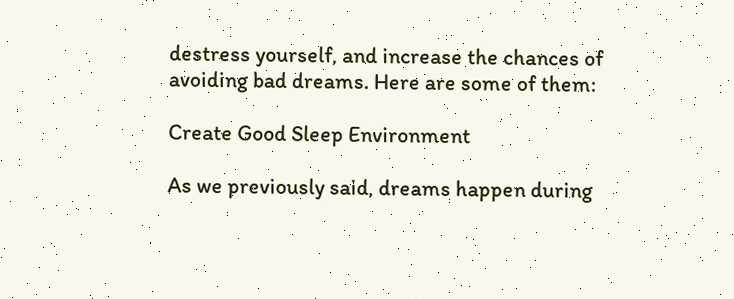destress yourself, and increase the chances of avoiding bad dreams. Here are some of them:

Create Good Sleep Environment

As we previously said, dreams happen during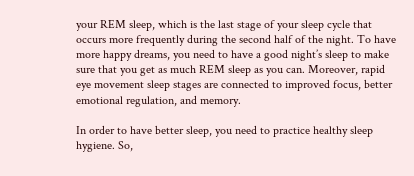your REM sleep, which is the last stage of your sleep cycle that occurs more frequently during the second half of the night. To have more happy dreams, you need to have a good night’s sleep to make sure that you get as much REM sleep as you can. Moreover, rapid eye movement sleep stages are connected to improved focus, better emotional regulation, and memory.

In order to have better sleep, you need to practice healthy sleep hygiene. So,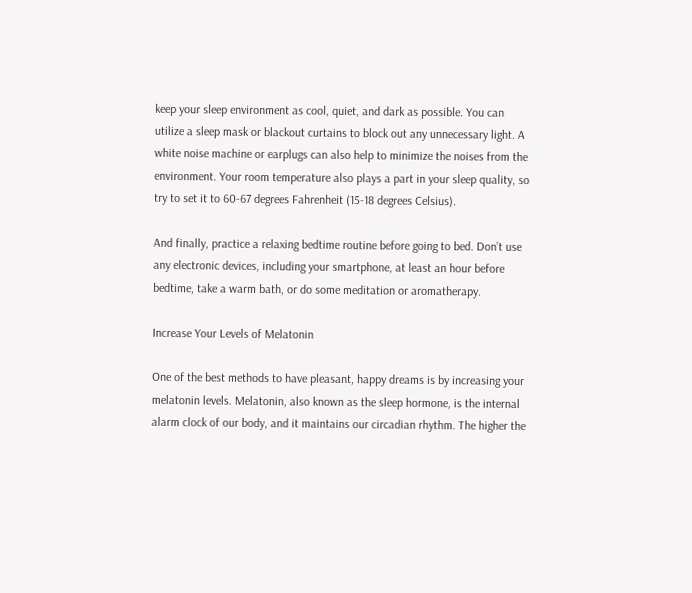keep your sleep environment as cool, quiet, and dark as possible. You can utilize a sleep mask or blackout curtains to block out any unnecessary light. A white noise machine or earplugs can also help to minimize the noises from the environment. Your room temperature also plays a part in your sleep quality, so try to set it to 60-67 degrees Fahrenheit (15-18 degrees Celsius).

And finally, practice a relaxing bedtime routine before going to bed. Don’t use any electronic devices, including your smartphone, at least an hour before bedtime, take a warm bath, or do some meditation or aromatherapy.

Increase Your Levels of Melatonin

One of the best methods to have pleasant, happy dreams is by increasing your melatonin levels. Melatonin, also known as the sleep hormone, is the internal alarm clock of our body, and it maintains our circadian rhythm. The higher the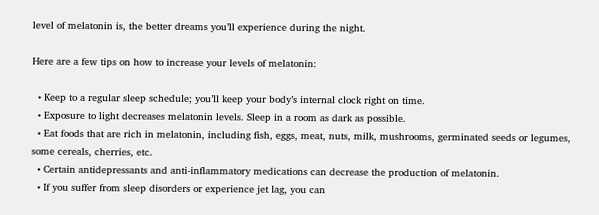level of melatonin is, the better dreams you’ll experience during the night.

Here are a few tips on how to increase your levels of melatonin:

  • Keep to a regular sleep schedule; you’ll keep your body’s internal clock right on time.
  • Exposure to light decreases melatonin levels. Sleep in a room as dark as possible.
  • Eat foods that are rich in melatonin, including fish, eggs, meat, nuts, milk, mushrooms, germinated seeds or legumes, some cereals, cherries, etc.
  • Certain antidepressants and anti-inflammatory medications can decrease the production of melatonin.
  • If you suffer from sleep disorders or experience jet lag, you can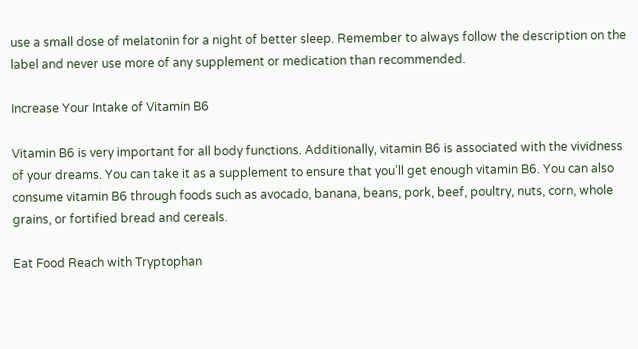use a small dose of melatonin for a night of better sleep. Remember to always follow the description on the label and never use more of any supplement or medication than recommended.

Increase Your Intake of Vitamin B6

Vitamin B6 is very important for all body functions. Additionally, vitamin B6 is associated with the vividness of your dreams. You can take it as a supplement to ensure that you’ll get enough vitamin B6. You can also consume vitamin B6 through foods such as avocado, banana, beans, pork, beef, poultry, nuts, corn, whole grains, or fortified bread and cereals.

Eat Food Reach with Tryptophan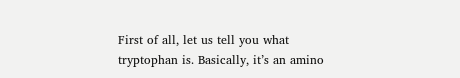First of all, let us tell you what tryptophan is. Basically, it’s an amino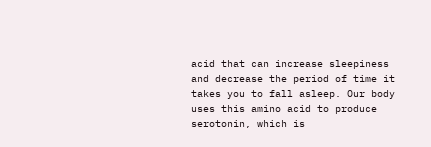acid that can increase sleepiness and decrease the period of time it takes you to fall asleep. Our body uses this amino acid to produce serotonin, which is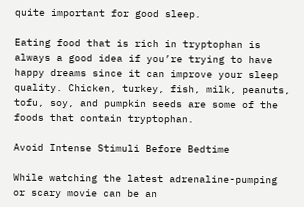quite important for good sleep.

Eating food that is rich in tryptophan is always a good idea if you’re trying to have happy dreams since it can improve your sleep quality. Chicken, turkey, fish, milk, peanuts, tofu, soy, and pumpkin seeds are some of the foods that contain tryptophan.

Avoid Intense Stimuli Before Bedtime

While watching the latest adrenaline-pumping or scary movie can be an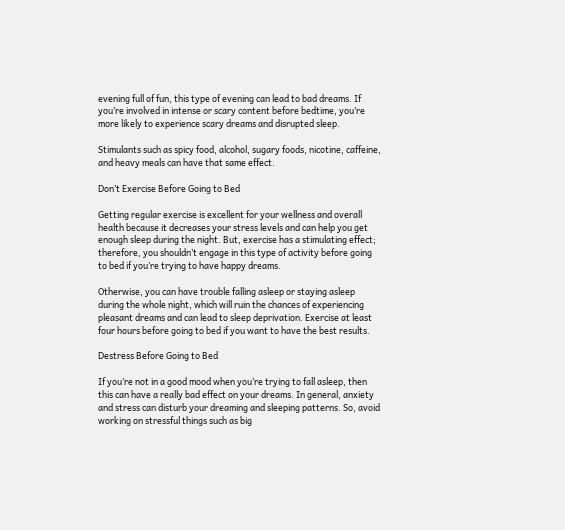evening full of fun, this type of evening can lead to bad dreams. If you’re involved in intense or scary content before bedtime, you’re more likely to experience scary dreams and disrupted sleep.

Stimulants such as spicy food, alcohol, sugary foods, nicotine, caffeine, and heavy meals can have that same effect.

Don’t Exercise Before Going to Bed

Getting regular exercise is excellent for your wellness and overall health because it decreases your stress levels and can help you get enough sleep during the night. But, exercise has a stimulating effect; therefore, you shouldn’t engage in this type of activity before going to bed if you’re trying to have happy dreams.

Otherwise, you can have trouble falling asleep or staying asleep during the whole night, which will ruin the chances of experiencing pleasant dreams and can lead to sleep deprivation. Exercise at least four hours before going to bed if you want to have the best results.

Destress Before Going to Bed

If you’re not in a good mood when you’re trying to fall asleep, then this can have a really bad effect on your dreams. In general, anxiety and stress can disturb your dreaming and sleeping patterns. So, avoid working on stressful things such as big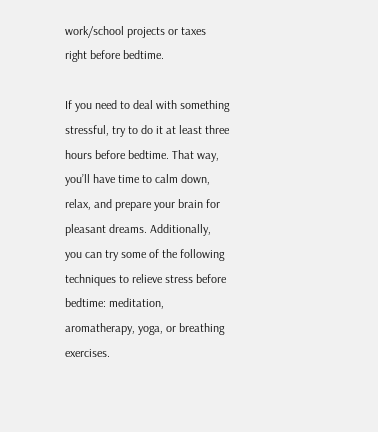work/school projects or taxes right before bedtime.

If you need to deal with something stressful, try to do it at least three hours before bedtime. That way, you’ll have time to calm down, relax, and prepare your brain for pleasant dreams. Additionally, you can try some of the following techniques to relieve stress before bedtime: meditation, aromatherapy, yoga, or breathing exercises.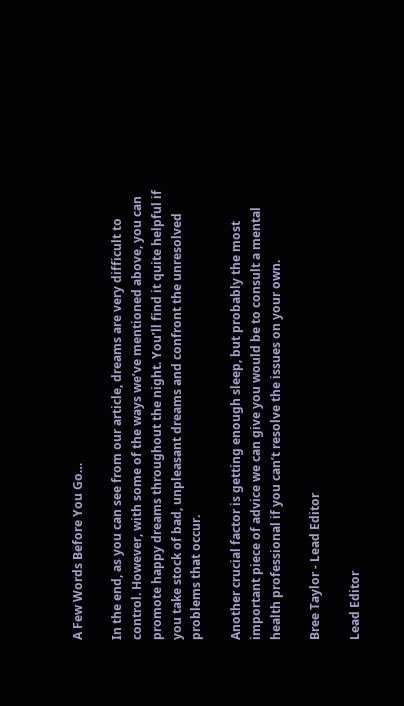A Few Words Before You Go…

In the end, as you can see from our article, dreams are very difficult to control. However, with some of the ways we’ve mentioned above, you can promote happy dreams throughout the night. You’ll find it quite helpful if you take stock of bad, unpleasant dreams and confront the unresolved problems that occur.

Another crucial factor is getting enough sleep, but probably the most important piece of advice we can give you would be to consult a mental health professional if you can’t resolve the issues on your own.

Bree Taylor - Lead Editor

Lead Editor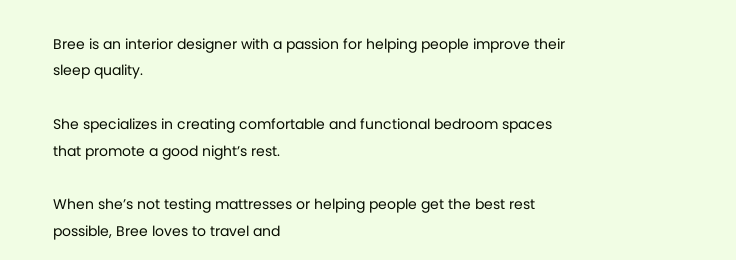Bree is an interior designer with a passion for helping people improve their sleep quality.

She specializes in creating comfortable and functional bedroom spaces that promote a good night’s rest.

When she’s not testing mattresses or helping people get the best rest possible, Bree loves to travel and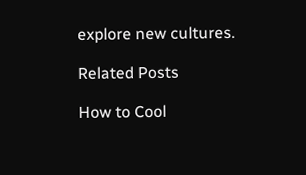explore new cultures.

Related Posts

How to Cool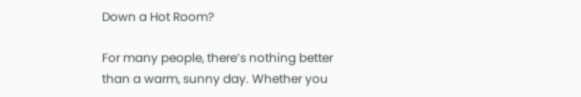Down a Hot Room?

For many people, there’s nothing better than a warm, sunny day. Whether you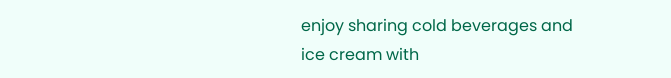enjoy sharing cold beverages and ice cream with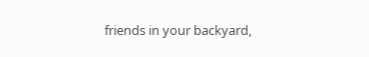friends in your backyard,